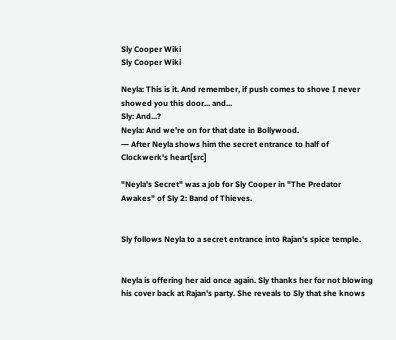Sly Cooper Wiki
Sly Cooper Wiki

Neyla: This is it. And remember, if push comes to shove I never showed you this door... and...
Sly: And...?
Neyla: And we're on for that date in Bollywood.
― After Neyla shows him the secret entrance to half of Clockwerk's heart[src]

"Neyla's Secret" was a job for Sly Cooper in "The Predator Awakes" of Sly 2: Band of Thieves.


Sly follows Neyla to a secret entrance into Rajan's spice temple.


Neyla is offering her aid once again. Sly thanks her for not blowing his cover back at Rajan's party. She reveals to Sly that she knows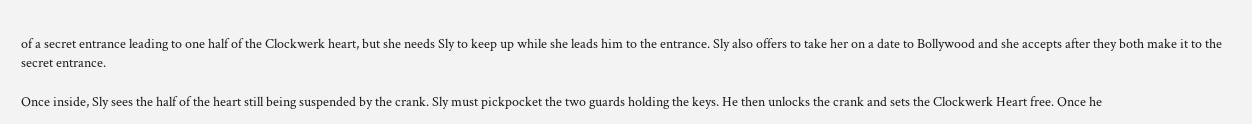of a secret entrance leading to one half of the Clockwerk heart, but she needs Sly to keep up while she leads him to the entrance. Sly also offers to take her on a date to Bollywood and she accepts after they both make it to the secret entrance.

Once inside, Sly sees the half of the heart still being suspended by the crank. Sly must pickpocket the two guards holding the keys. He then unlocks the crank and sets the Clockwerk Heart free. Once he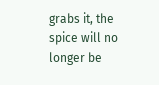grabs it, the spice will no longer be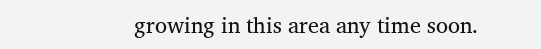growing in this area any time soon.